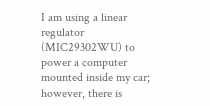I am using a linear regulator (MIC29302WU) to power a computer mounted inside my car; however, there is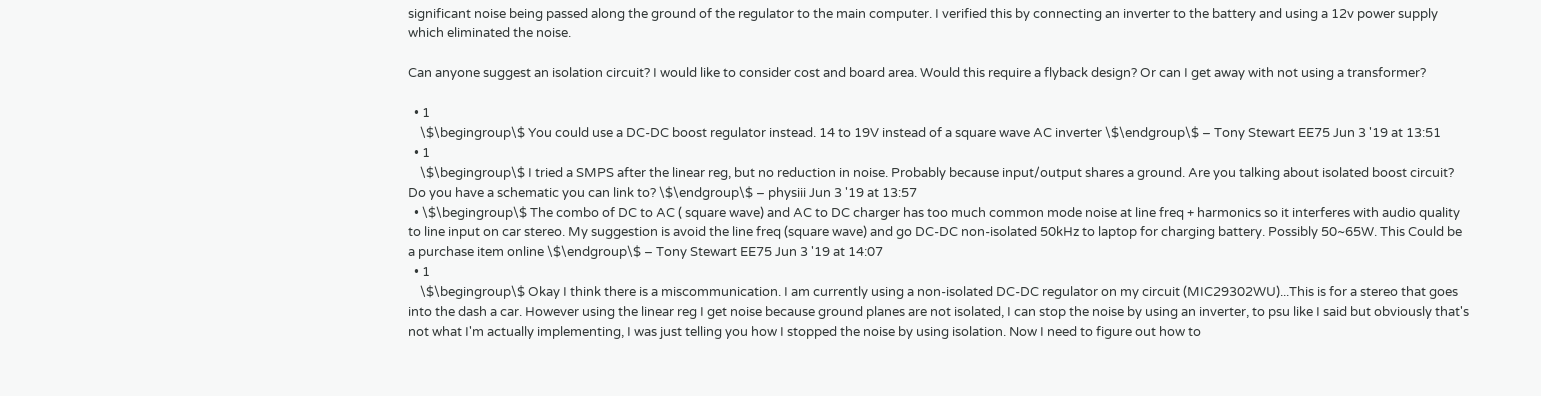significant noise being passed along the ground of the regulator to the main computer. I verified this by connecting an inverter to the battery and using a 12v power supply which eliminated the noise.

Can anyone suggest an isolation circuit? I would like to consider cost and board area. Would this require a flyback design? Or can I get away with not using a transformer?

  • 1
    \$\begingroup\$ You could use a DC-DC boost regulator instead. 14 to 19V instead of a square wave AC inverter \$\endgroup\$ – Tony Stewart EE75 Jun 3 '19 at 13:51
  • 1
    \$\begingroup\$ I tried a SMPS after the linear reg, but no reduction in noise. Probably because input/output shares a ground. Are you talking about isolated boost circuit? Do you have a schematic you can link to? \$\endgroup\$ – physiii Jun 3 '19 at 13:57
  • \$\begingroup\$ The combo of DC to AC ( square wave) and AC to DC charger has too much common mode noise at line freq + harmonics so it interferes with audio quality to line input on car stereo. My suggestion is avoid the line freq (square wave) and go DC-DC non-isolated 50kHz to laptop for charging battery. Possibly 50~65W. This Could be a purchase item online \$\endgroup\$ – Tony Stewart EE75 Jun 3 '19 at 14:07
  • 1
    \$\begingroup\$ Okay I think there is a miscommunication. I am currently using a non-isolated DC-DC regulator on my circuit (MIC29302WU)...This is for a stereo that goes into the dash a car. However using the linear reg I get noise because ground planes are not isolated, I can stop the noise by using an inverter, to psu like I said but obviously that's not what I'm actually implementing, I was just telling you how I stopped the noise by using isolation. Now I need to figure out how to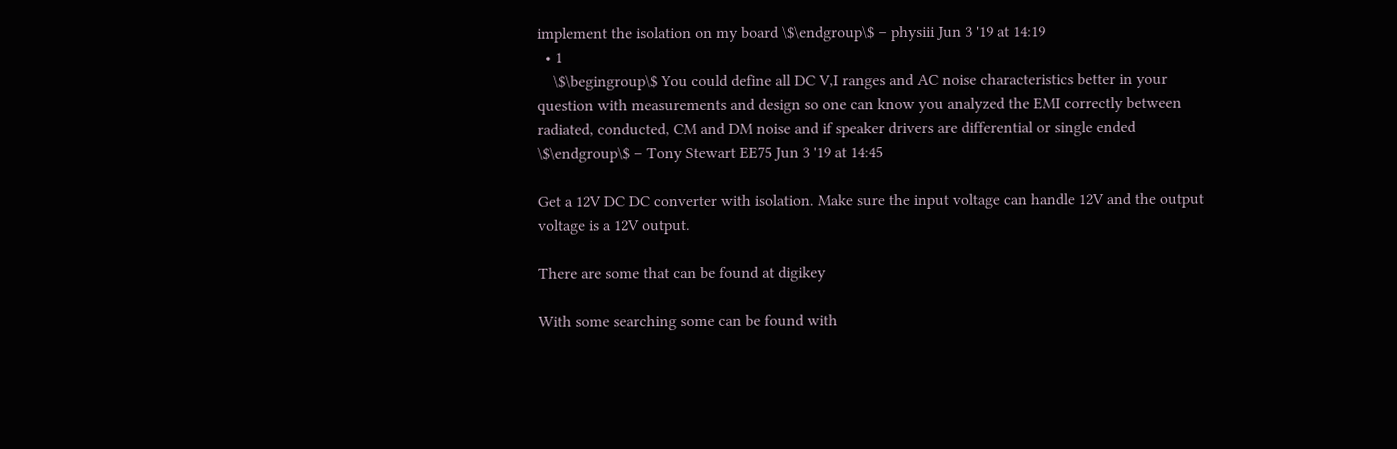implement the isolation on my board \$\endgroup\$ – physiii Jun 3 '19 at 14:19
  • 1
    \$\begingroup\$ You could define all DC V,I ranges and AC noise characteristics better in your question with measurements and design so one can know you analyzed the EMI correctly between radiated, conducted, CM and DM noise and if speaker drivers are differential or single ended \$\endgroup\$ – Tony Stewart EE75 Jun 3 '19 at 14:45

Get a 12V DC DC converter with isolation. Make sure the input voltage can handle 12V and the output voltage is a 12V output.

There are some that can be found at digikey

With some searching some can be found with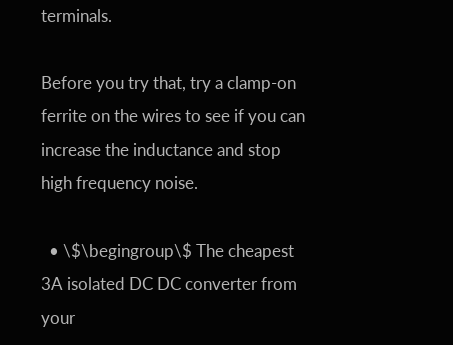terminals.

Before you try that, try a clamp-on ferrite on the wires to see if you can increase the inductance and stop high frequency noise.

  • \$\begingroup\$ The cheapest 3A isolated DC DC converter from your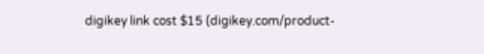digikey link cost $15 (digikey.com/product-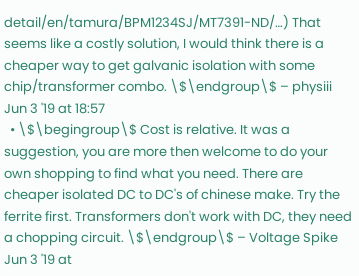detail/en/tamura/BPM1234SJ/MT7391-ND/…) That seems like a costly solution, I would think there is a cheaper way to get galvanic isolation with some chip/transformer combo. \$\endgroup\$ – physiii Jun 3 '19 at 18:57
  • \$\begingroup\$ Cost is relative. It was a suggestion, you are more then welcome to do your own shopping to find what you need. There are cheaper isolated DC to DC's of chinese make. Try the ferrite first. Transformers don't work with DC, they need a chopping circuit. \$\endgroup\$ – Voltage Spike Jun 3 '19 at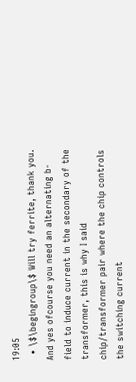19:05
  • \$\begingroup\$ Will try ferrite, thank you. And yes ofcourse you need an alternating b-field to induce current in the secondary of the transformer, this is why I said chip/transformer pair where the chip controls the switching current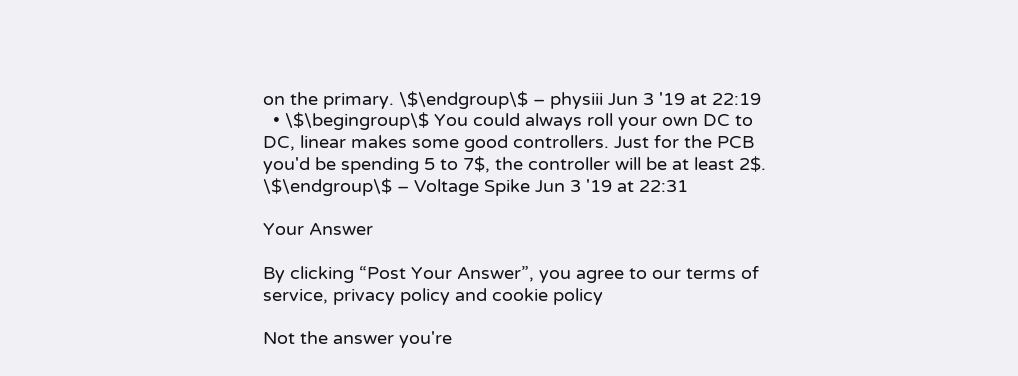on the primary. \$\endgroup\$ – physiii Jun 3 '19 at 22:19
  • \$\begingroup\$ You could always roll your own DC to DC, linear makes some good controllers. Just for the PCB you'd be spending 5 to 7$, the controller will be at least 2$. \$\endgroup\$ – Voltage Spike Jun 3 '19 at 22:31

Your Answer

By clicking “Post Your Answer”, you agree to our terms of service, privacy policy and cookie policy

Not the answer you're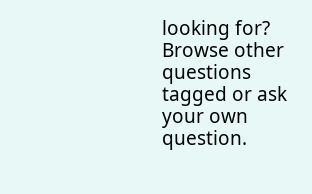looking for? Browse other questions tagged or ask your own question.